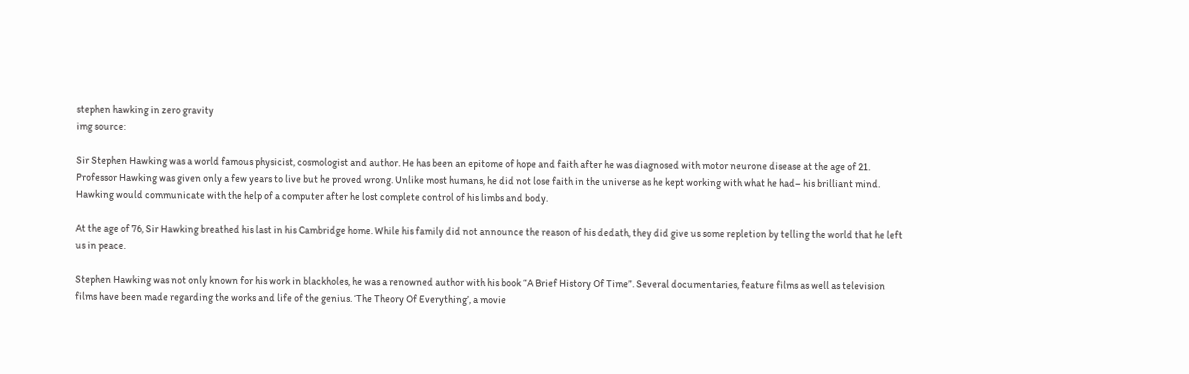stephen hawking in zero gravity
img source:

Sir Stephen Hawking was a world famous physicist, cosmologist and author. He has been an epitome of hope and faith after he was diagnosed with motor neurone disease at the age of 21. Professor Hawking was given only a few years to live but he proved wrong. Unlike most humans, he did not lose faith in the universe as he kept working with what he had– his brilliant mind. Hawking would communicate with the help of a computer after he lost complete control of his limbs and body.

At the age of 76, Sir Hawking breathed his last in his Cambridge home. While his family did not announce the reason of his dedath, they did give us some repletion by telling the world that he left us in peace.

Stephen Hawking was not only known for his work in blackholes, he was a renowned author with his book “A Brief History Of Time”. Several documentaries, feature films as well as television films have been made regarding the works and life of the genius. ‘The Theory Of Everything’, a movie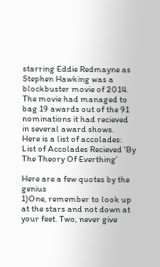starring Eddie Redmayne as Stephen Hawking was a blockbuster movie of 2014. The movie had managed to bag 19 awards out of the 91 nominations it had recieved in several award shows.
Here is a list of accolades: List of Accolades Recieved ‘By The Theory Of Everthing’

Here are a few quotes by the genius
1)One, remember to look up at the stars and not down at your feet. Two, never give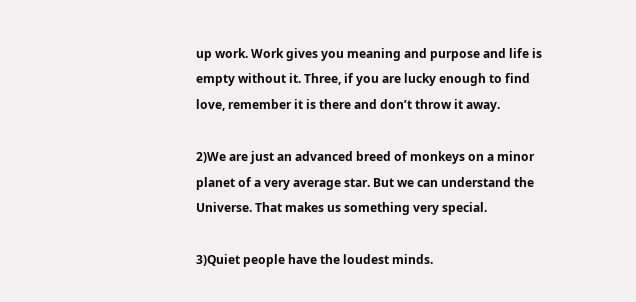up work. Work gives you meaning and purpose and life is empty without it. Three, if you are lucky enough to find love, remember it is there and don’t throw it away.

2)We are just an advanced breed of monkeys on a minor planet of a very average star. But we can understand the Universe. That makes us something very special.

3)Quiet people have the loudest minds.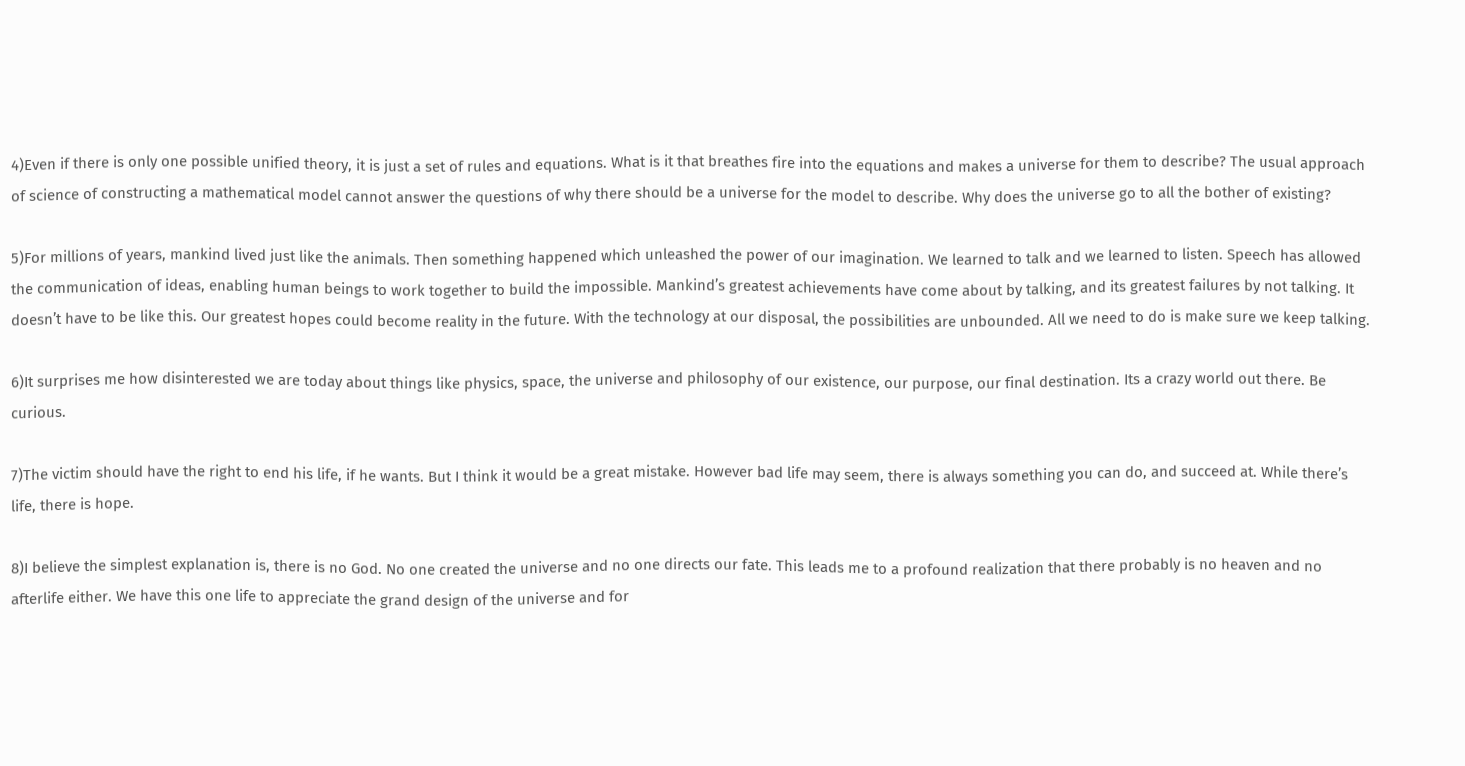4)Even if there is only one possible unified theory, it is just a set of rules and equations. What is it that breathes fire into the equations and makes a universe for them to describe? The usual approach of science of constructing a mathematical model cannot answer the questions of why there should be a universe for the model to describe. Why does the universe go to all the bother of existing?

5)For millions of years, mankind lived just like the animals. Then something happened which unleashed the power of our imagination. We learned to talk and we learned to listen. Speech has allowed the communication of ideas, enabling human beings to work together to build the impossible. Mankind’s greatest achievements have come about by talking, and its greatest failures by not talking. It doesn’t have to be like this. Our greatest hopes could become reality in the future. With the technology at our disposal, the possibilities are unbounded. All we need to do is make sure we keep talking.

6)It surprises me how disinterested we are today about things like physics, space, the universe and philosophy of our existence, our purpose, our final destination. Its a crazy world out there. Be curious.

7)The victim should have the right to end his life, if he wants. But I think it would be a great mistake. However bad life may seem, there is always something you can do, and succeed at. While there’s life, there is hope.

8)I believe the simplest explanation is, there is no God. No one created the universe and no one directs our fate. This leads me to a profound realization that there probably is no heaven and no afterlife either. We have this one life to appreciate the grand design of the universe and for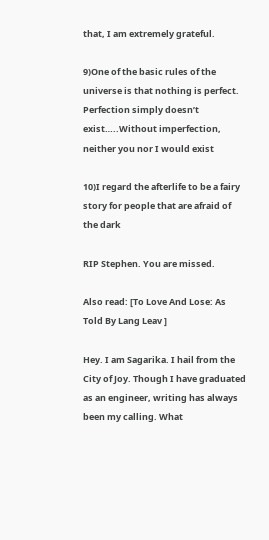that, I am extremely grateful.

9)One of the basic rules of the universe is that nothing is perfect. Perfection simply doesn’t exist…..Without imperfection, neither you nor I would exist

10)I regard the afterlife to be a fairy story for people that are afraid of the dark

RIP Stephen. You are missed.

Also read: [To Love And Lose: As Told By Lang Leav ]

Hey. I am Sagarika. I hail from the City of Joy. Though I have graduated as an engineer, writing has always been my calling. What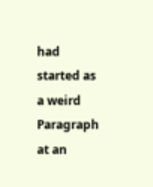had started as a weird Paragraph at an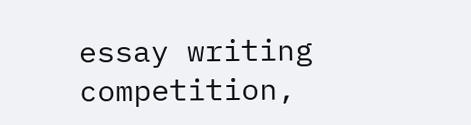essay writing competition,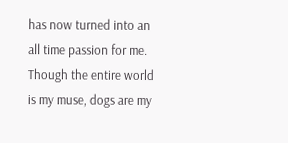has now turned into an all time passion for me. Though the entire world is my muse, dogs are my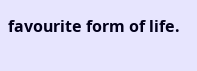favourite form of life.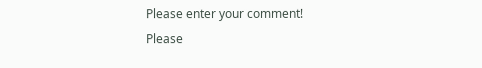Please enter your comment!
Please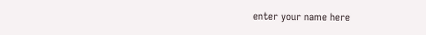enter your name here